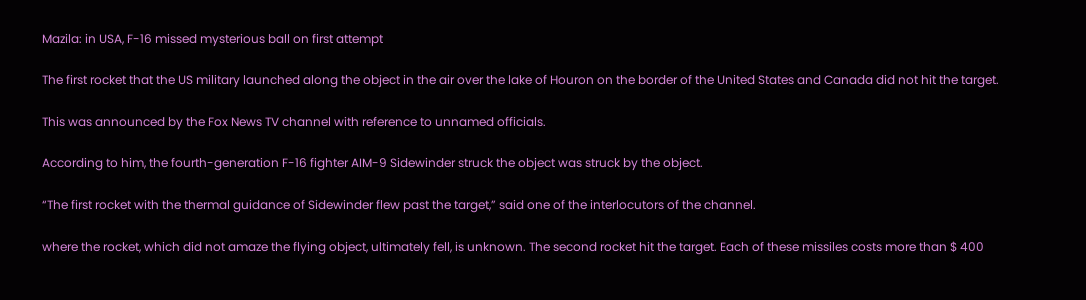Mazila: in USA, F-16 missed mysterious ball on first attempt

The first rocket that the US military launched along the object in the air over the lake of Houron on the border of the United States and Canada did not hit the target.

This was announced by the Fox News TV channel with reference to unnamed officials.

According to him, the fourth-generation F-16 fighter AIM-9 Sidewinder struck the object was struck by the object.

“The first rocket with the thermal guidance of Sidewinder flew past the target,” said one of the interlocutors of the channel.

where the rocket, which did not amaze the flying object, ultimately fell, is unknown. The second rocket hit the target. Each of these missiles costs more than $ 400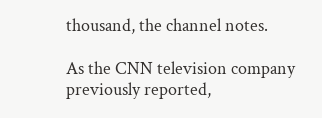thousand, the channel notes.

As the CNN television company previously reported,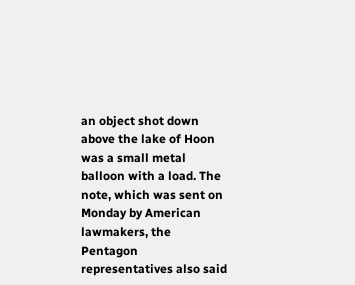an object shot down above the lake of Hoon was a small metal balloon with a load. The note, which was sent on Monday by American lawmakers, the Pentagon representatives also said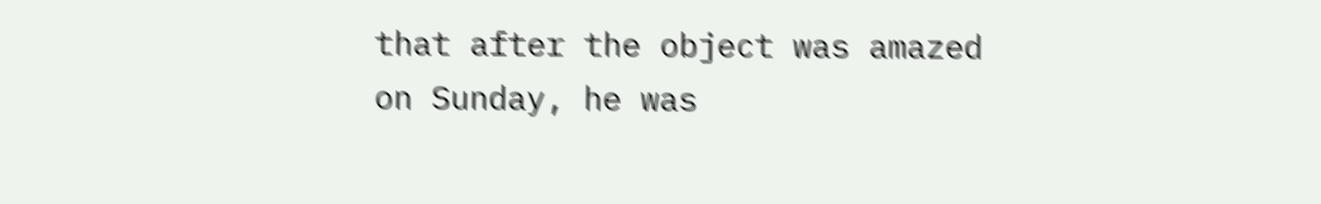that after the object was amazed on Sunday, he was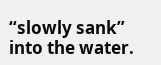“slowly sank” into the water.